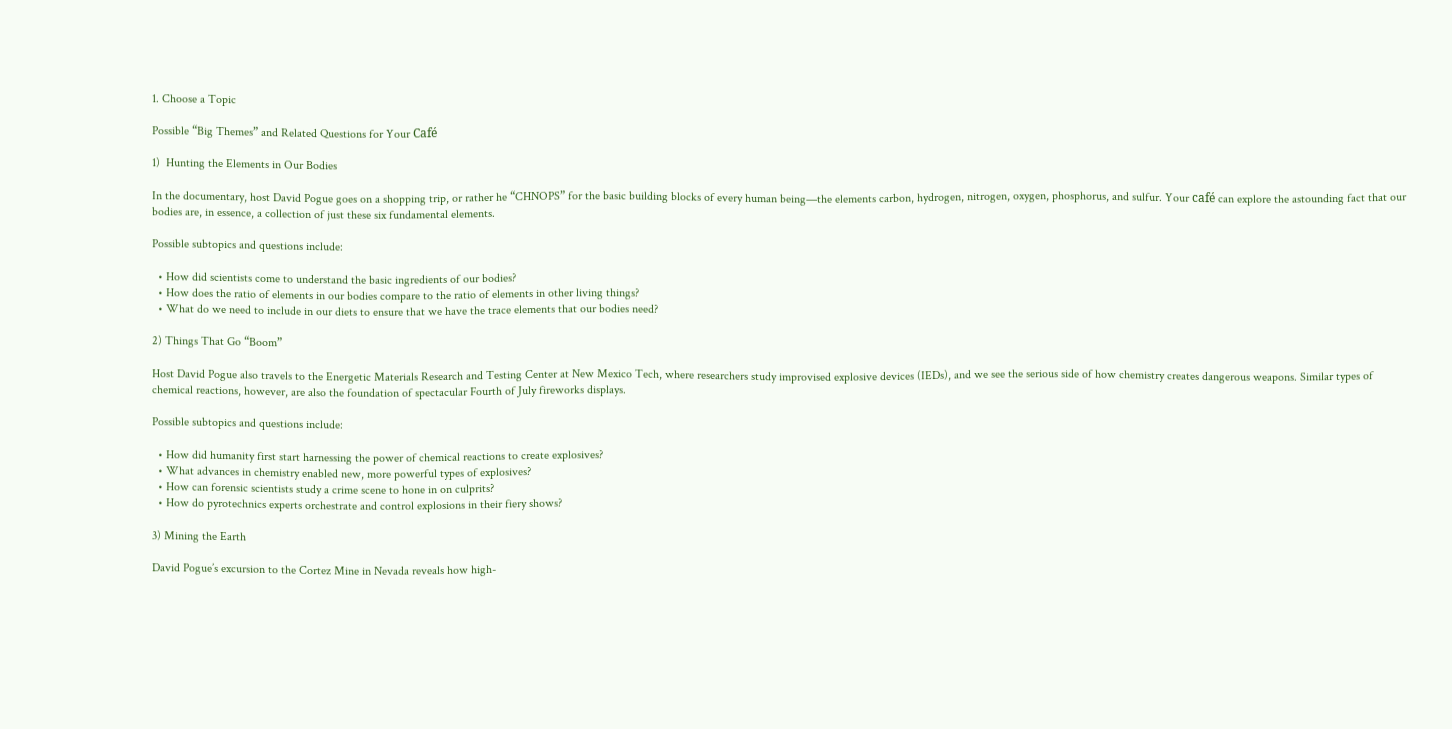1. Choose a Topic

Possible “Big Themes” and Related Questions for Your Café

1)  Hunting the Elements in Our Bodies

In the documentary, host David Pogue goes on a shopping trip, or rather he “CHNOPS” for the basic building blocks of every human being—the elements carbon, hydrogen, nitrogen, oxygen, phosphorus, and sulfur. Your café can explore the astounding fact that our bodies are, in essence, a collection of just these six fundamental elements.

Possible subtopics and questions include:

  • How did scientists come to understand the basic ingredients of our bodies?
  • How does the ratio of elements in our bodies compare to the ratio of elements in other living things?
  • What do we need to include in our diets to ensure that we have the trace elements that our bodies need?

2) Things That Go “Boom”

Host David Pogue also travels to the Energetic Materials Research and Testing Center at New Mexico Tech, where researchers study improvised explosive devices (IEDs), and we see the serious side of how chemistry creates dangerous weapons. Similar types of chemical reactions, however, are also the foundation of spectacular Fourth of July fireworks displays.

Possible subtopics and questions include:

  • How did humanity first start harnessing the power of chemical reactions to create explosives?
  • What advances in chemistry enabled new, more powerful types of explosives?
  • How can forensic scientists study a crime scene to hone in on culprits?
  • How do pyrotechnics experts orchestrate and control explosions in their fiery shows?

3) Mining the Earth

David Pogue’s excursion to the Cortez Mine in Nevada reveals how high-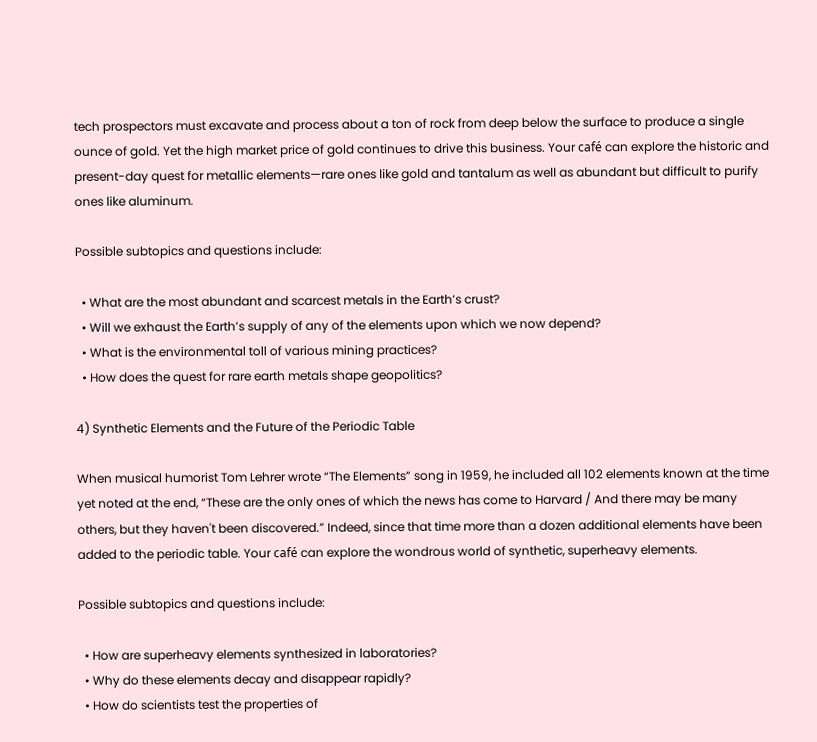tech prospectors must excavate and process about a ton of rock from deep below the surface to produce a single ounce of gold. Yet the high market price of gold continues to drive this business. Your café can explore the historic and present-day quest for metallic elements—rare ones like gold and tantalum as well as abundant but difficult to purify ones like aluminum.

Possible subtopics and questions include:

  • What are the most abundant and scarcest metals in the Earth’s crust?
  • Will we exhaust the Earth’s supply of any of the elements upon which we now depend?
  • What is the environmental toll of various mining practices?
  • How does the quest for rare earth metals shape geopolitics?

4) Synthetic Elements and the Future of the Periodic Table

When musical humorist Tom Lehrer wrote “The Elements” song in 1959, he included all 102 elements known at the time yet noted at the end, “These are the only ones of which the news has come to Harvard / And there may be many others, but they haven't been discovered.” Indeed, since that time more than a dozen additional elements have been added to the periodic table. Your café can explore the wondrous world of synthetic, superheavy elements.

Possible subtopics and questions include:

  • How are superheavy elements synthesized in laboratories?
  • Why do these elements decay and disappear rapidly?
  • How do scientists test the properties of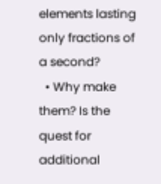elements lasting only fractions of a second?
  • Why make them? Is the quest for additional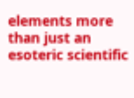elements more than just an esoteric scientific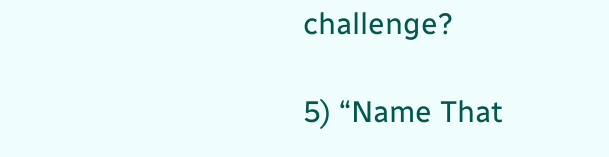challenge?

5) “Name That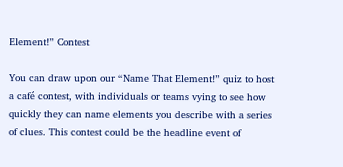Element!” Contest

You can draw upon our “Name That Element!” quiz to host a café contest, with individuals or teams vying to see how quickly they can name elements you describe with a series of clues. This contest could be the headline event of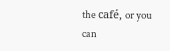the café, or you can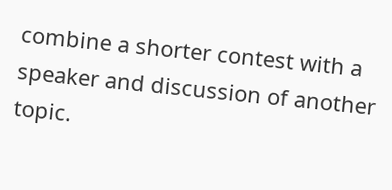combine a shorter contest with a speaker and discussion of another topic.